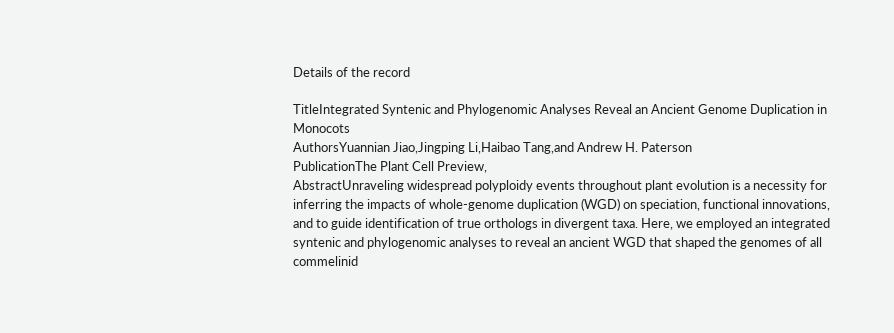Details of the record

TitleIntegrated Syntenic and Phylogenomic Analyses Reveal an Ancient Genome Duplication in Monocots
AuthorsYuannian Jiao,Jingping Li,Haibao Tang,and Andrew H. Paterson
PublicationThe Plant Cell Preview,
AbstractUnraveling widespread polyploidy events throughout plant evolution is a necessity for inferring the impacts of whole-genome duplication (WGD) on speciation, functional innovations, and to guide identification of true orthologs in divergent taxa. Here, we employed an integrated syntenic and phylogenomic analyses to reveal an ancient WGD that shaped the genomes of all commelinid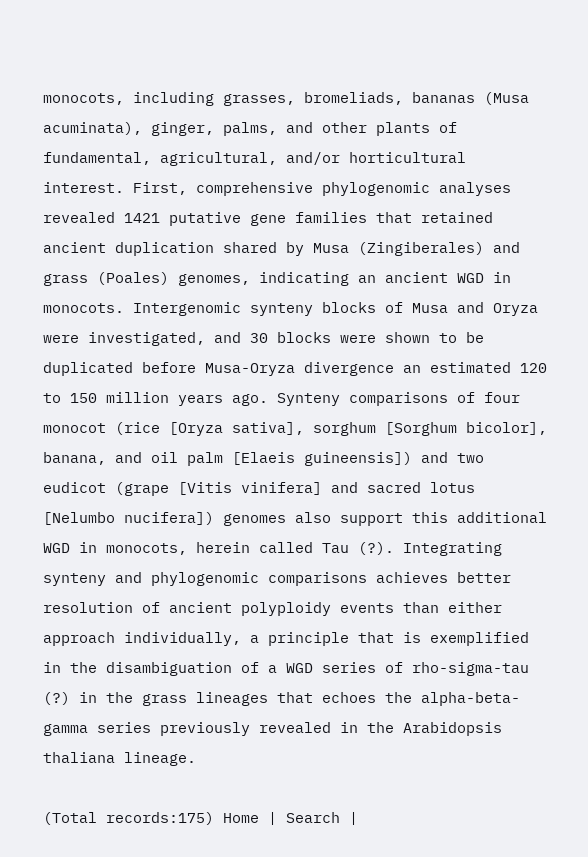monocots, including grasses, bromeliads, bananas (Musa acuminata), ginger, palms, and other plants of fundamental, agricultural, and/or horticultural interest. First, comprehensive phylogenomic analyses revealed 1421 putative gene families that retained ancient duplication shared by Musa (Zingiberales) and grass (Poales) genomes, indicating an ancient WGD in monocots. Intergenomic synteny blocks of Musa and Oryza were investigated, and 30 blocks were shown to be duplicated before Musa-Oryza divergence an estimated 120 to 150 million years ago. Synteny comparisons of four monocot (rice [Oryza sativa], sorghum [Sorghum bicolor], banana, and oil palm [Elaeis guineensis]) and two eudicot (grape [Vitis vinifera] and sacred lotus [Nelumbo nucifera]) genomes also support this additional WGD in monocots, herein called Tau (?). Integrating synteny and phylogenomic comparisons achieves better resolution of ancient polyploidy events than either approach individually, a principle that is exemplified in the disambiguation of a WGD series of rho-sigma-tau (?) in the grass lineages that echoes the alpha-beta-gamma series previously revealed in the Arabidopsis thaliana lineage.

(Total records:175) Home | Search |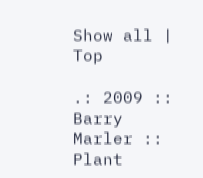Show all | Top

.: 2009 :: Barry Marler :: Plant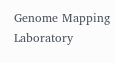Genome Mapping Laboratory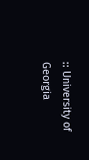:: University of Georgia